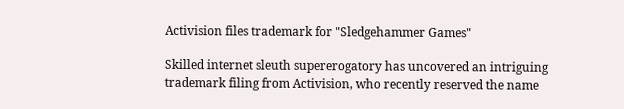Activision files trademark for "Sledgehammer Games"

Skilled internet sleuth supererogatory has uncovered an intriguing trademark filing from Activision, who recently reserved the name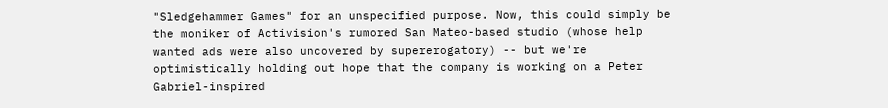"Sledgehammer Games" for an unspecified purpose. Now, this could simply be the moniker of Activision's rumored San Mateo-based studio (whose help wanted ads were also uncovered by supererogatory) -- but we're optimistically holding out hope that the company is working on a Peter Gabriel-inspired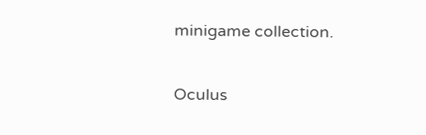minigame collection.

Oculus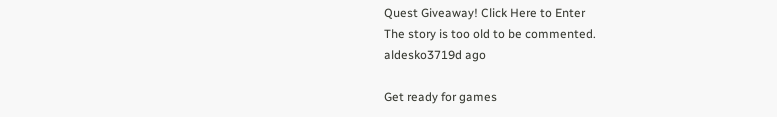Quest Giveaway! Click Here to Enter
The story is too old to be commented.
aldesko3719d ago

Get ready for games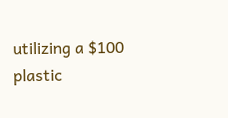utilizing a $100 plastic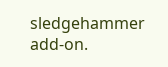sledgehammer add-on.